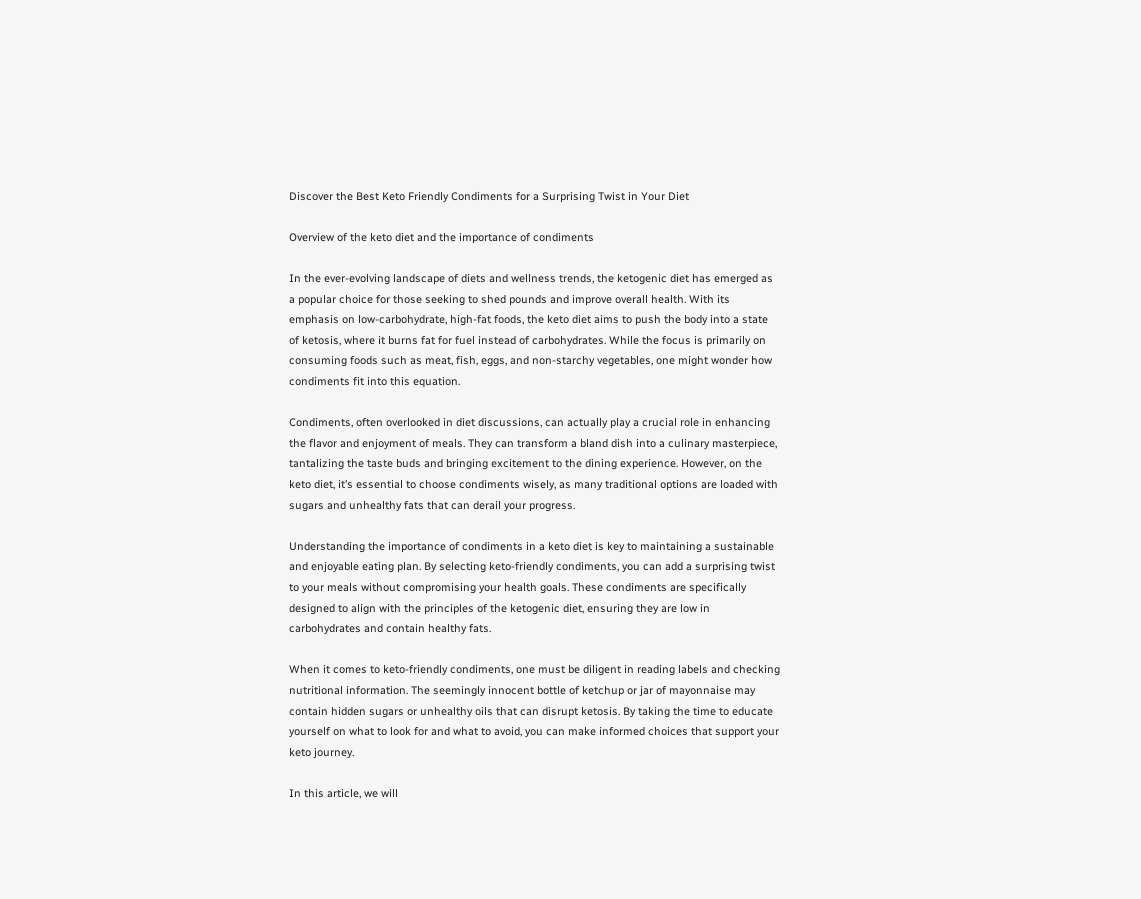Discover the Best Keto Friendly Condiments for a Surprising Twist in Your Diet

Overview of the keto diet and the importance of condiments

In the ever-evolving landscape of diets and wellness trends, the ketogenic diet has emerged as a popular choice for those seeking to shed pounds and improve overall health. With its emphasis on low-carbohydrate, high-fat foods, the keto diet aims to push the body into a state of ketosis, where it burns fat for fuel instead of carbohydrates. While the focus is primarily on consuming foods such as meat, fish, eggs, and non-starchy vegetables, one might wonder how condiments fit into this equation.

Condiments, often overlooked in diet discussions, can actually play a crucial role in enhancing the flavor and enjoyment of meals. They can transform a bland dish into a culinary masterpiece, tantalizing the taste buds and bringing excitement to the dining experience. However, on the keto diet, it’s essential to choose condiments wisely, as many traditional options are loaded with sugars and unhealthy fats that can derail your progress.

Understanding the importance of condiments in a keto diet is key to maintaining a sustainable and enjoyable eating plan. By selecting keto-friendly condiments, you can add a surprising twist to your meals without compromising your health goals. These condiments are specifically designed to align with the principles of the ketogenic diet, ensuring they are low in carbohydrates and contain healthy fats.

When it comes to keto-friendly condiments, one must be diligent in reading labels and checking nutritional information. The seemingly innocent bottle of ketchup or jar of mayonnaise may contain hidden sugars or unhealthy oils that can disrupt ketosis. By taking the time to educate yourself on what to look for and what to avoid, you can make informed choices that support your keto journey.

In this article, we will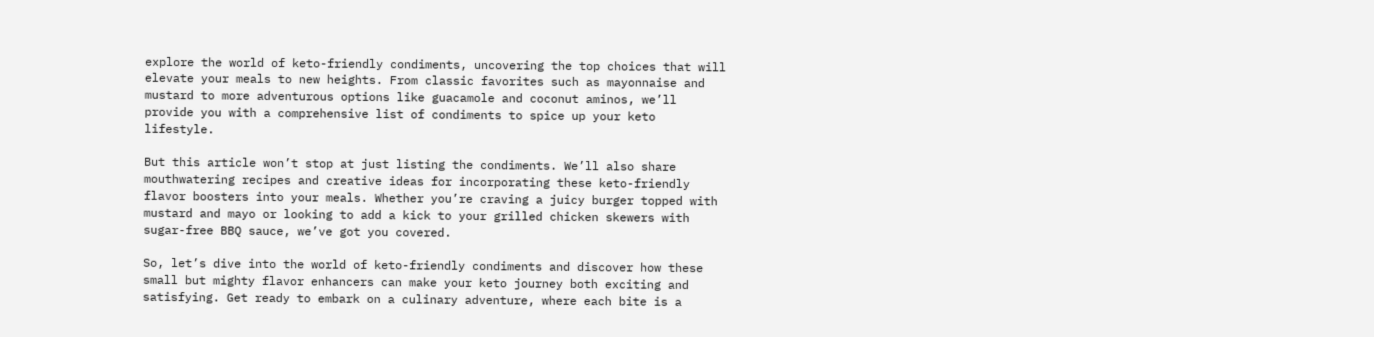explore the world of keto-friendly condiments, uncovering the top choices that will elevate your meals to new heights. From classic favorites such as mayonnaise and mustard to more adventurous options like guacamole and coconut aminos, we’ll provide you with a comprehensive list of condiments to spice up your keto lifestyle.

But this article won’t stop at just listing the condiments. We’ll also share mouthwatering recipes and creative ideas for incorporating these keto-friendly flavor boosters into your meals. Whether you’re craving a juicy burger topped with mustard and mayo or looking to add a kick to your grilled chicken skewers with sugar-free BBQ sauce, we’ve got you covered.

So, let’s dive into the world of keto-friendly condiments and discover how these small but mighty flavor enhancers can make your keto journey both exciting and satisfying. Get ready to embark on a culinary adventure, where each bite is a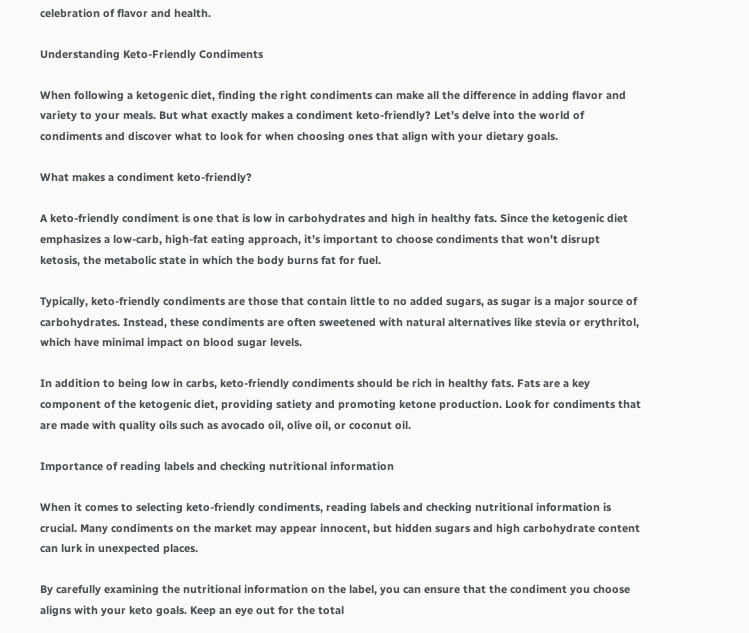celebration of flavor and health.

Understanding Keto-Friendly Condiments

When following a ketogenic diet, finding the right condiments can make all the difference in adding flavor and variety to your meals. But what exactly makes a condiment keto-friendly? Let’s delve into the world of condiments and discover what to look for when choosing ones that align with your dietary goals.

What makes a condiment keto-friendly?

A keto-friendly condiment is one that is low in carbohydrates and high in healthy fats. Since the ketogenic diet emphasizes a low-carb, high-fat eating approach, it’s important to choose condiments that won’t disrupt ketosis, the metabolic state in which the body burns fat for fuel.

Typically, keto-friendly condiments are those that contain little to no added sugars, as sugar is a major source of carbohydrates. Instead, these condiments are often sweetened with natural alternatives like stevia or erythritol, which have minimal impact on blood sugar levels.

In addition to being low in carbs, keto-friendly condiments should be rich in healthy fats. Fats are a key component of the ketogenic diet, providing satiety and promoting ketone production. Look for condiments that are made with quality oils such as avocado oil, olive oil, or coconut oil.

Importance of reading labels and checking nutritional information

When it comes to selecting keto-friendly condiments, reading labels and checking nutritional information is crucial. Many condiments on the market may appear innocent, but hidden sugars and high carbohydrate content can lurk in unexpected places.

By carefully examining the nutritional information on the label, you can ensure that the condiment you choose aligns with your keto goals. Keep an eye out for the total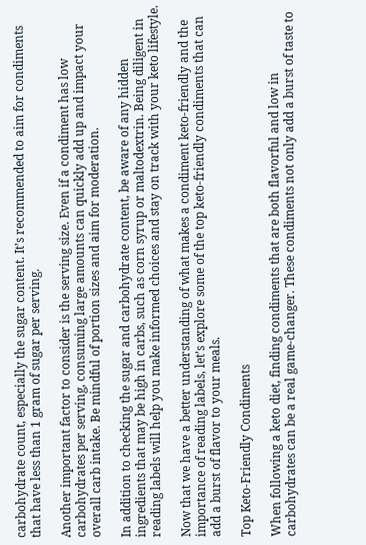carbohydrate count, especially the sugar content. It’s recommended to aim for condiments that have less than 1 gram of sugar per serving.

Another important factor to consider is the serving size. Even if a condiment has low carbohydrates per serving, consuming large amounts can quickly add up and impact your overall carb intake. Be mindful of portion sizes and aim for moderation.

In addition to checking the sugar and carbohydrate content, be aware of any hidden ingredients that may be high in carbs, such as corn syrup or maltodextrin. Being diligent in reading labels will help you make informed choices and stay on track with your keto lifestyle.

Now that we have a better understanding of what makes a condiment keto-friendly and the importance of reading labels, let’s explore some of the top keto-friendly condiments that can add a burst of flavor to your meals.

Top Keto-Friendly Condiments

When following a keto diet, finding condiments that are both flavorful and low in carbohydrates can be a real game-changer. These condiments not only add a burst of taste to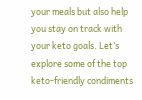your meals but also help you stay on track with your keto goals. Let’s explore some of the top keto-friendly condiments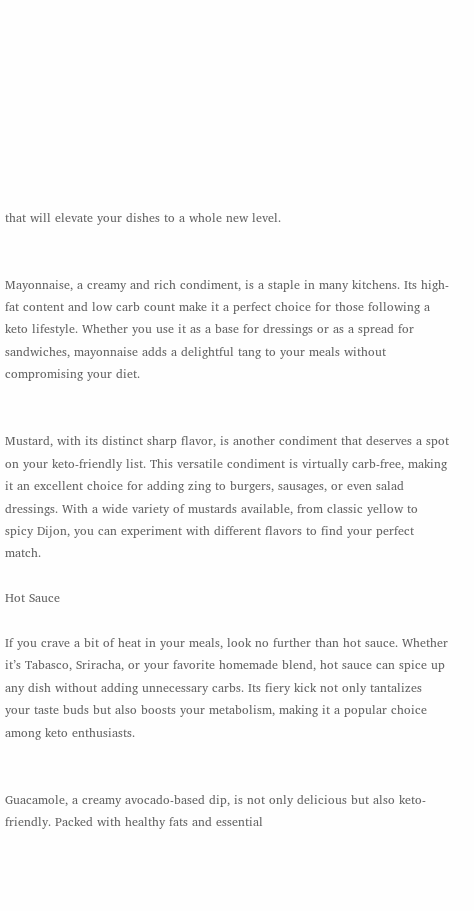that will elevate your dishes to a whole new level.


Mayonnaise, a creamy and rich condiment, is a staple in many kitchens. Its high-fat content and low carb count make it a perfect choice for those following a keto lifestyle. Whether you use it as a base for dressings or as a spread for sandwiches, mayonnaise adds a delightful tang to your meals without compromising your diet.


Mustard, with its distinct sharp flavor, is another condiment that deserves a spot on your keto-friendly list. This versatile condiment is virtually carb-free, making it an excellent choice for adding zing to burgers, sausages, or even salad dressings. With a wide variety of mustards available, from classic yellow to spicy Dijon, you can experiment with different flavors to find your perfect match.

Hot Sauce

If you crave a bit of heat in your meals, look no further than hot sauce. Whether it’s Tabasco, Sriracha, or your favorite homemade blend, hot sauce can spice up any dish without adding unnecessary carbs. Its fiery kick not only tantalizes your taste buds but also boosts your metabolism, making it a popular choice among keto enthusiasts.


Guacamole, a creamy avocado-based dip, is not only delicious but also keto-friendly. Packed with healthy fats and essential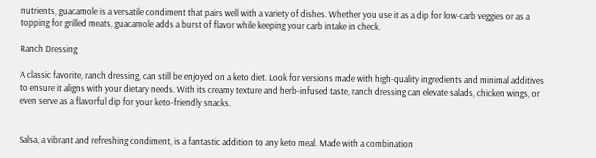nutrients, guacamole is a versatile condiment that pairs well with a variety of dishes. Whether you use it as a dip for low-carb veggies or as a topping for grilled meats, guacamole adds a burst of flavor while keeping your carb intake in check.

Ranch Dressing

A classic favorite, ranch dressing, can still be enjoyed on a keto diet. Look for versions made with high-quality ingredients and minimal additives to ensure it aligns with your dietary needs. With its creamy texture and herb-infused taste, ranch dressing can elevate salads, chicken wings, or even serve as a flavorful dip for your keto-friendly snacks.


Salsa, a vibrant and refreshing condiment, is a fantastic addition to any keto meal. Made with a combination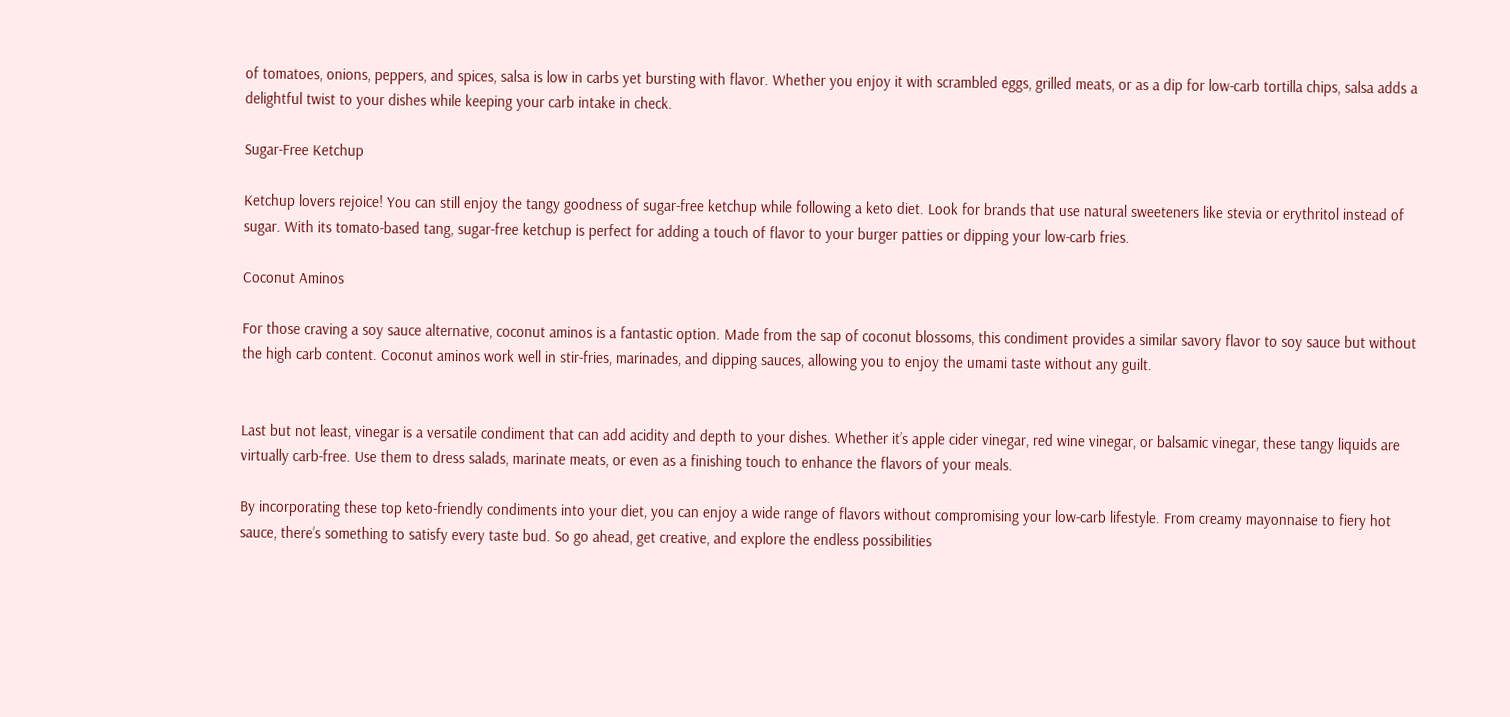of tomatoes, onions, peppers, and spices, salsa is low in carbs yet bursting with flavor. Whether you enjoy it with scrambled eggs, grilled meats, or as a dip for low-carb tortilla chips, salsa adds a delightful twist to your dishes while keeping your carb intake in check.

Sugar-Free Ketchup

Ketchup lovers rejoice! You can still enjoy the tangy goodness of sugar-free ketchup while following a keto diet. Look for brands that use natural sweeteners like stevia or erythritol instead of sugar. With its tomato-based tang, sugar-free ketchup is perfect for adding a touch of flavor to your burger patties or dipping your low-carb fries.

Coconut Aminos

For those craving a soy sauce alternative, coconut aminos is a fantastic option. Made from the sap of coconut blossoms, this condiment provides a similar savory flavor to soy sauce but without the high carb content. Coconut aminos work well in stir-fries, marinades, and dipping sauces, allowing you to enjoy the umami taste without any guilt.


Last but not least, vinegar is a versatile condiment that can add acidity and depth to your dishes. Whether it’s apple cider vinegar, red wine vinegar, or balsamic vinegar, these tangy liquids are virtually carb-free. Use them to dress salads, marinate meats, or even as a finishing touch to enhance the flavors of your meals.

By incorporating these top keto-friendly condiments into your diet, you can enjoy a wide range of flavors without compromising your low-carb lifestyle. From creamy mayonnaise to fiery hot sauce, there’s something to satisfy every taste bud. So go ahead, get creative, and explore the endless possibilities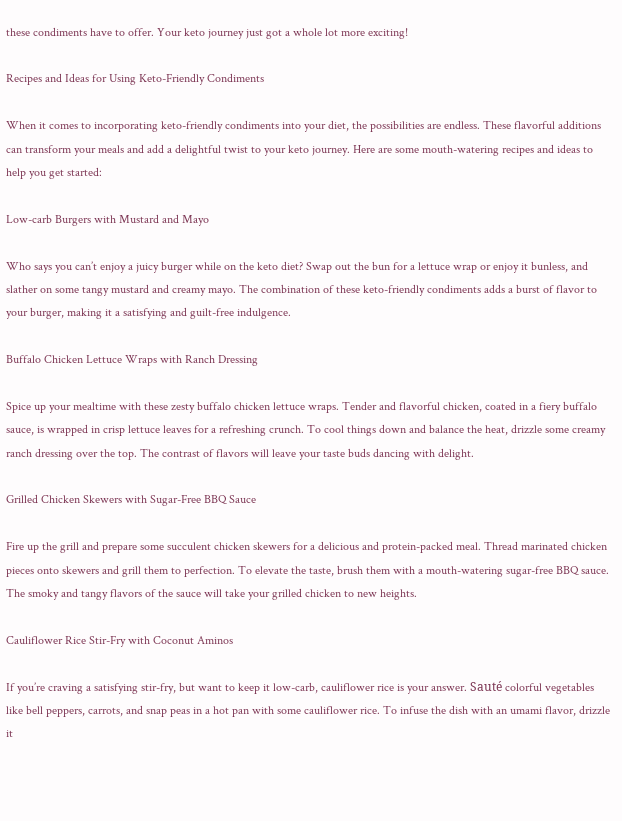these condiments have to offer. Your keto journey just got a whole lot more exciting!

Recipes and Ideas for Using Keto-Friendly Condiments

When it comes to incorporating keto-friendly condiments into your diet, the possibilities are endless. These flavorful additions can transform your meals and add a delightful twist to your keto journey. Here are some mouth-watering recipes and ideas to help you get started:

Low-carb Burgers with Mustard and Mayo

Who says you can’t enjoy a juicy burger while on the keto diet? Swap out the bun for a lettuce wrap or enjoy it bunless, and slather on some tangy mustard and creamy mayo. The combination of these keto-friendly condiments adds a burst of flavor to your burger, making it a satisfying and guilt-free indulgence.

Buffalo Chicken Lettuce Wraps with Ranch Dressing

Spice up your mealtime with these zesty buffalo chicken lettuce wraps. Tender and flavorful chicken, coated in a fiery buffalo sauce, is wrapped in crisp lettuce leaves for a refreshing crunch. To cool things down and balance the heat, drizzle some creamy ranch dressing over the top. The contrast of flavors will leave your taste buds dancing with delight.

Grilled Chicken Skewers with Sugar-Free BBQ Sauce

Fire up the grill and prepare some succulent chicken skewers for a delicious and protein-packed meal. Thread marinated chicken pieces onto skewers and grill them to perfection. To elevate the taste, brush them with a mouth-watering sugar-free BBQ sauce. The smoky and tangy flavors of the sauce will take your grilled chicken to new heights.

Cauliflower Rice Stir-Fry with Coconut Aminos

If you’re craving a satisfying stir-fry, but want to keep it low-carb, cauliflower rice is your answer. Sauté colorful vegetables like bell peppers, carrots, and snap peas in a hot pan with some cauliflower rice. To infuse the dish with an umami flavor, drizzle it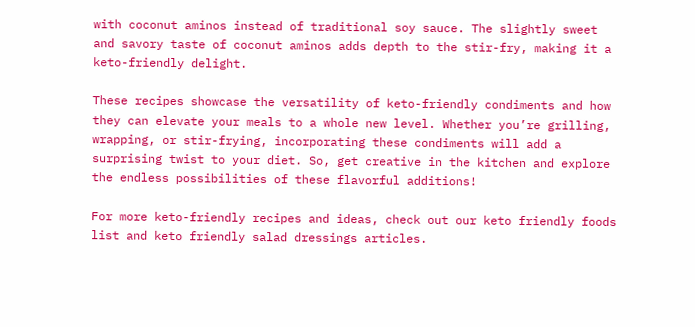with coconut aminos instead of traditional soy sauce. The slightly sweet and savory taste of coconut aminos adds depth to the stir-fry, making it a keto-friendly delight.

These recipes showcase the versatility of keto-friendly condiments and how they can elevate your meals to a whole new level. Whether you’re grilling, wrapping, or stir-frying, incorporating these condiments will add a surprising twist to your diet. So, get creative in the kitchen and explore the endless possibilities of these flavorful additions!

For more keto-friendly recipes and ideas, check out our keto friendly foods list and keto friendly salad dressings articles.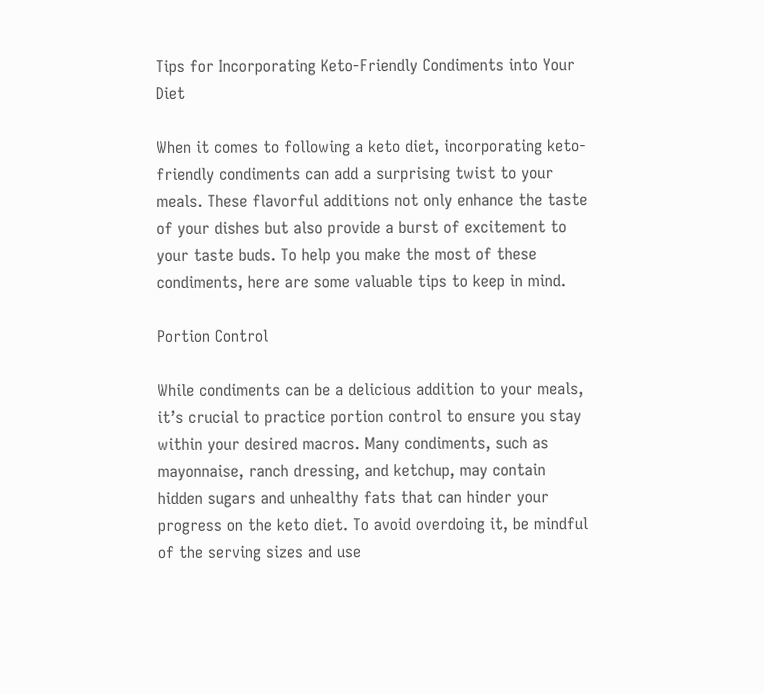Tips for Incorporating Keto-Friendly Condiments into Your Diet

When it comes to following a keto diet, incorporating keto-friendly condiments can add a surprising twist to your meals. These flavorful additions not only enhance the taste of your dishes but also provide a burst of excitement to your taste buds. To help you make the most of these condiments, here are some valuable tips to keep in mind.

Portion Control

While condiments can be a delicious addition to your meals, it’s crucial to practice portion control to ensure you stay within your desired macros. Many condiments, such as mayonnaise, ranch dressing, and ketchup, may contain hidden sugars and unhealthy fats that can hinder your progress on the keto diet. To avoid overdoing it, be mindful of the serving sizes and use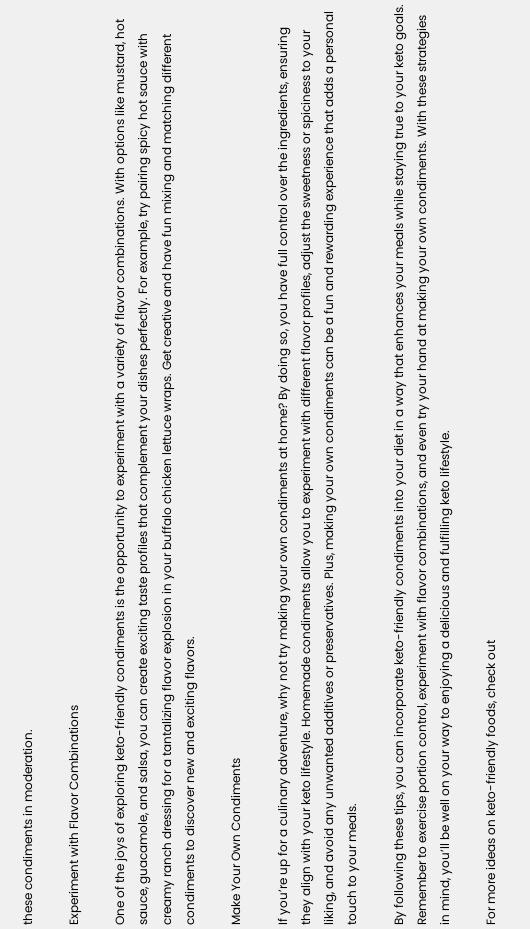these condiments in moderation.

Experiment with Flavor Combinations

One of the joys of exploring keto-friendly condiments is the opportunity to experiment with a variety of flavor combinations. With options like mustard, hot sauce, guacamole, and salsa, you can create exciting taste profiles that complement your dishes perfectly. For example, try pairing spicy hot sauce with creamy ranch dressing for a tantalizing flavor explosion in your buffalo chicken lettuce wraps. Get creative and have fun mixing and matching different condiments to discover new and exciting flavors.

Make Your Own Condiments

If you’re up for a culinary adventure, why not try making your own condiments at home? By doing so, you have full control over the ingredients, ensuring they align with your keto lifestyle. Homemade condiments allow you to experiment with different flavor profiles, adjust the sweetness or spiciness to your liking, and avoid any unwanted additives or preservatives. Plus, making your own condiments can be a fun and rewarding experience that adds a personal touch to your meals.

By following these tips, you can incorporate keto-friendly condiments into your diet in a way that enhances your meals while staying true to your keto goals. Remember to exercise portion control, experiment with flavor combinations, and even try your hand at making your own condiments. With these strategies in mind, you’ll be well on your way to enjoying a delicious and fulfilling keto lifestyle.

For more ideas on keto-friendly foods, check out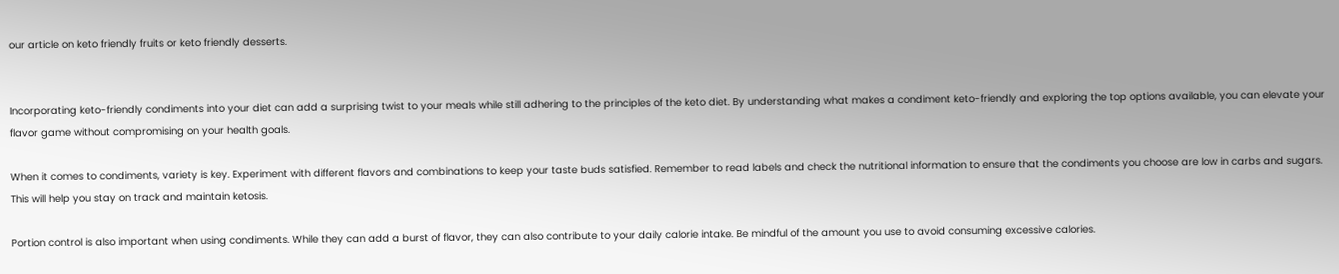our article on keto friendly fruits or keto friendly desserts.


Incorporating keto-friendly condiments into your diet can add a surprising twist to your meals while still adhering to the principles of the keto diet. By understanding what makes a condiment keto-friendly and exploring the top options available, you can elevate your flavor game without compromising on your health goals.

When it comes to condiments, variety is key. Experiment with different flavors and combinations to keep your taste buds satisfied. Remember to read labels and check the nutritional information to ensure that the condiments you choose are low in carbs and sugars. This will help you stay on track and maintain ketosis.

Portion control is also important when using condiments. While they can add a burst of flavor, they can also contribute to your daily calorie intake. Be mindful of the amount you use to avoid consuming excessive calories.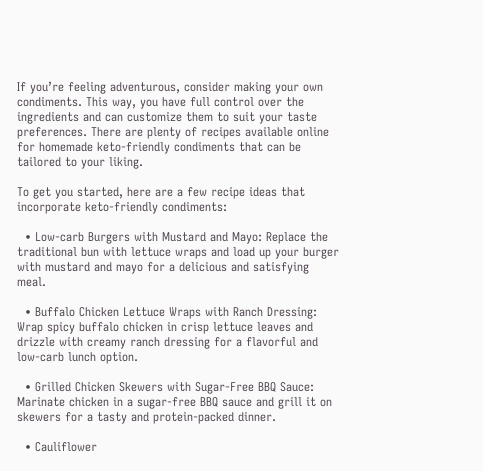If you’re feeling adventurous, consider making your own condiments. This way, you have full control over the ingredients and can customize them to suit your taste preferences. There are plenty of recipes available online for homemade keto-friendly condiments that can be tailored to your liking.

To get you started, here are a few recipe ideas that incorporate keto-friendly condiments:

  • Low-carb Burgers with Mustard and Mayo: Replace the traditional bun with lettuce wraps and load up your burger with mustard and mayo for a delicious and satisfying meal.

  • Buffalo Chicken Lettuce Wraps with Ranch Dressing: Wrap spicy buffalo chicken in crisp lettuce leaves and drizzle with creamy ranch dressing for a flavorful and low-carb lunch option.

  • Grilled Chicken Skewers with Sugar-Free BBQ Sauce: Marinate chicken in a sugar-free BBQ sauce and grill it on skewers for a tasty and protein-packed dinner.

  • Cauliflower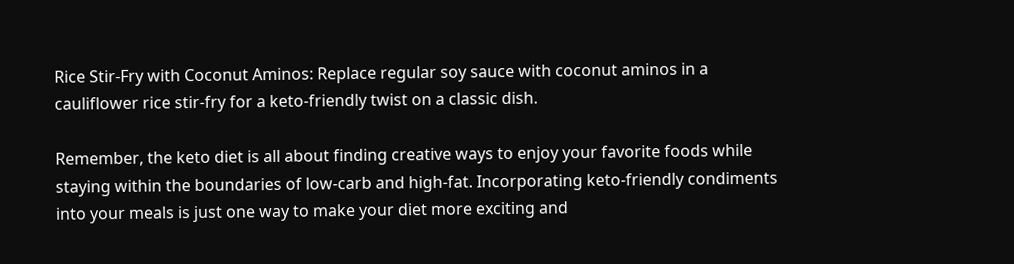Rice Stir-Fry with Coconut Aminos: Replace regular soy sauce with coconut aminos in a cauliflower rice stir-fry for a keto-friendly twist on a classic dish.

Remember, the keto diet is all about finding creative ways to enjoy your favorite foods while staying within the boundaries of low-carb and high-fat. Incorporating keto-friendly condiments into your meals is just one way to make your diet more exciting and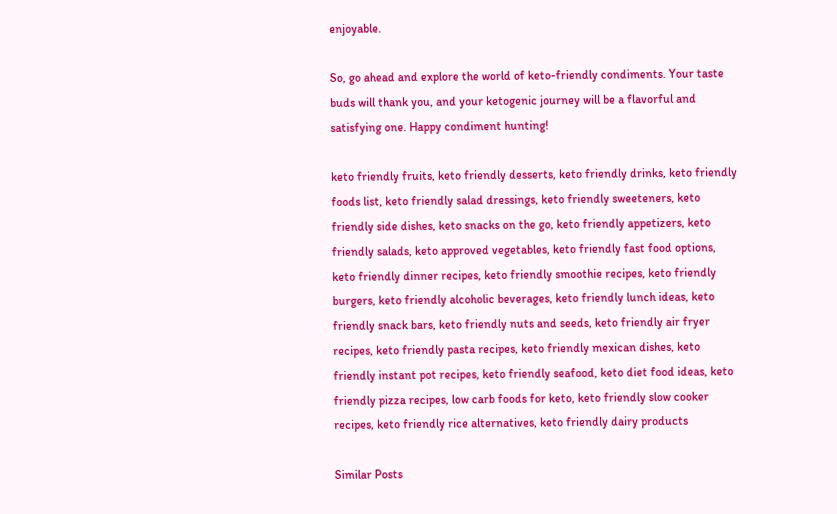enjoyable.

So, go ahead and explore the world of keto-friendly condiments. Your taste buds will thank you, and your ketogenic journey will be a flavorful and satisfying one. Happy condiment hunting!

keto friendly fruits, keto friendly desserts, keto friendly drinks, keto friendly foods list, keto friendly salad dressings, keto friendly sweeteners, keto friendly side dishes, keto snacks on the go, keto friendly appetizers, keto friendly salads, keto approved vegetables, keto friendly fast food options, keto friendly dinner recipes, keto friendly smoothie recipes, keto friendly burgers, keto friendly alcoholic beverages, keto friendly lunch ideas, keto friendly snack bars, keto friendly nuts and seeds, keto friendly air fryer recipes, keto friendly pasta recipes, keto friendly mexican dishes, keto friendly instant pot recipes, keto friendly seafood, keto diet food ideas, keto friendly pizza recipes, low carb foods for keto, keto friendly slow cooker recipes, keto friendly rice alternatives, keto friendly dairy products

Similar Posts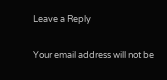Leave a Reply

Your email address will not be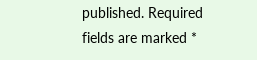published. Required fields are marked *